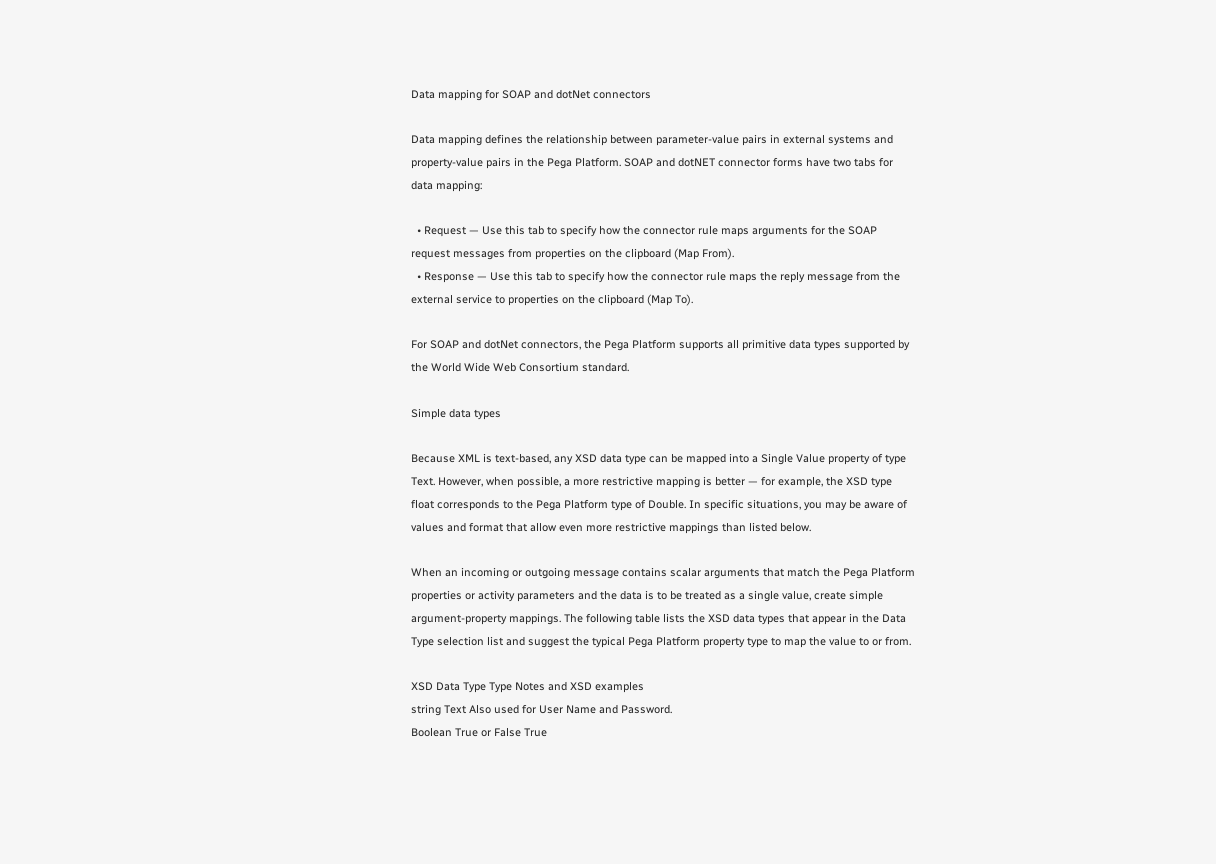Data mapping for SOAP and dotNet connectors

Data mapping defines the relationship between parameter-value pairs in external systems and property-value pairs in the Pega Platform. SOAP and dotNET connector forms have two tabs for data mapping:

  • Request — Use this tab to specify how the connector rule maps arguments for the SOAP request messages from properties on the clipboard (Map From).
  • Response — Use this tab to specify how the connector rule maps the reply message from the external service to properties on the clipboard (Map To).

For SOAP and dotNet connectors, the Pega Platform supports all primitive data types supported by the World Wide Web Consortium standard.

Simple data types

Because XML is text-based, any XSD data type can be mapped into a Single Value property of type Text. However, when possible, a more restrictive mapping is better — for example, the XSD type float corresponds to the Pega Platform type of Double. In specific situations, you may be aware of values and format that allow even more restrictive mappings than listed below.

When an incoming or outgoing message contains scalar arguments that match the Pega Platform properties or activity parameters and the data is to be treated as a single value, create simple argument-property mappings. The following table lists the XSD data types that appear in the Data Type selection list and suggest the typical Pega Platform property type to map the value to or from.

XSD Data Type Type Notes and XSD examples
string Text Also used for User Name and Password.
Boolean True or False True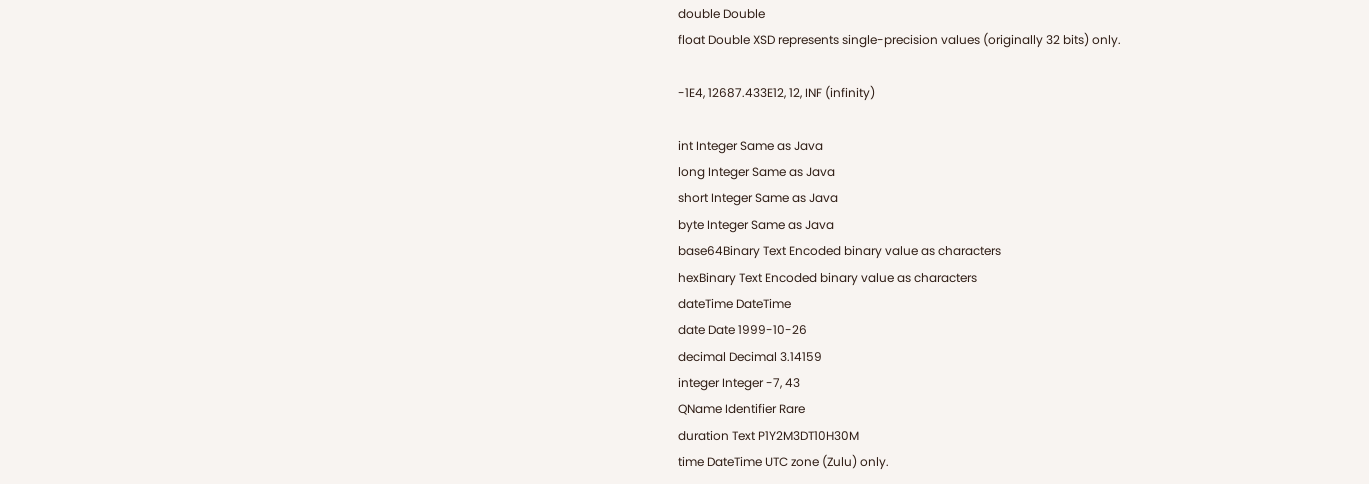double Double
float Double XSD represents single-precision values (originally 32 bits) only.

-1E4, 12687.433E12, 12, INF (infinity)

int Integer Same as Java
long Integer Same as Java
short Integer Same as Java
byte Integer Same as Java
base64Binary Text Encoded binary value as characters
hexBinary Text Encoded binary value as characters
dateTime DateTime
date Date 1999-10-26
decimal Decimal 3.14159
integer Integer -7, 43
QName Identifier Rare
duration Text P1Y2M3DT10H30M
time DateTime UTC zone (Zulu) only.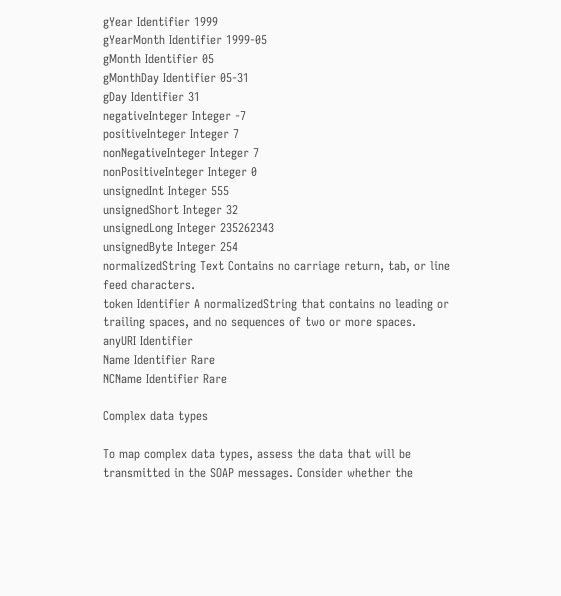gYear Identifier 1999
gYearMonth Identifier 1999-05
gMonth Identifier 05
gMonthDay Identifier 05-31
gDay Identifier 31
negativeInteger Integer -7
positiveInteger Integer 7
nonNegativeInteger Integer 7
nonPositiveInteger Integer 0
unsignedInt Integer 555
unsignedShort Integer 32
unsignedLong Integer 235262343
unsignedByte Integer 254
normalizedString Text Contains no carriage return, tab, or line feed characters.
token Identifier A normalizedString that contains no leading or trailing spaces, and no sequences of two or more spaces.
anyURI Identifier
Name Identifier Rare
NCName Identifier Rare

Complex data types

To map complex data types, assess the data that will be transmitted in the SOAP messages. Consider whether the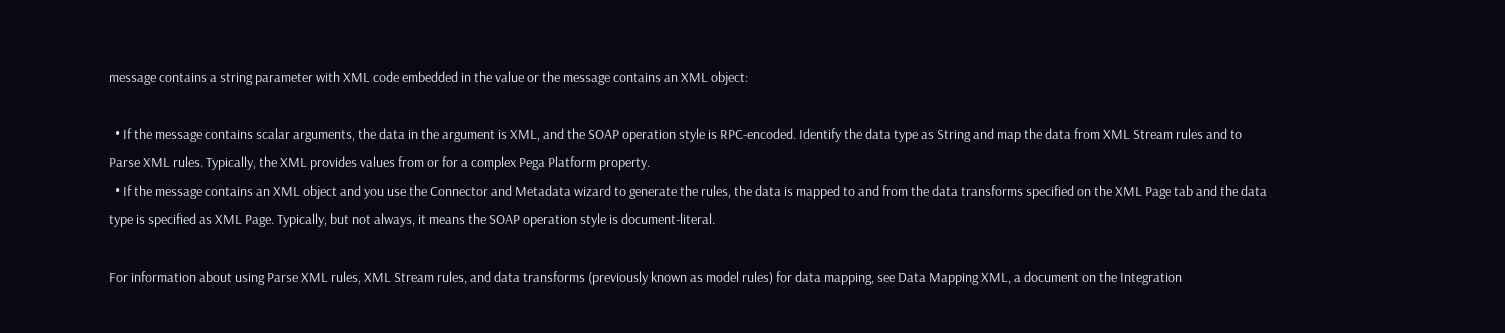message contains a string parameter with XML code embedded in the value or the message contains an XML object:

  • If the message contains scalar arguments, the data in the argument is XML, and the SOAP operation style is RPC-encoded. Identify the data type as String and map the data from XML Stream rules and to Parse XML rules. Typically, the XML provides values from or for a complex Pega Platform property.
  • If the message contains an XML object and you use the Connector and Metadata wizard to generate the rules, the data is mapped to and from the data transforms specified on the XML Page tab and the data type is specified as XML Page. Typically, but not always, it means the SOAP operation style is document-literal.

For information about using Parse XML rules, XML Stream rules, and data transforms (previously known as model rules) for data mapping, see Data Mapping XML, a document on the Integration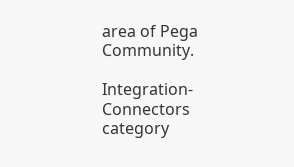area of Pega Community.

Integration-Connectors category